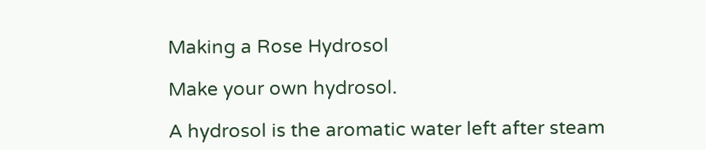Making a Rose Hydrosol

Make your own hydrosol.

A hydrosol is the aromatic water left after steam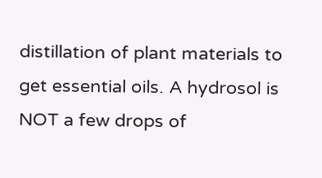distillation of plant materials to get essential oils. A hydrosol is NOT a few drops of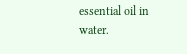essential oil in water.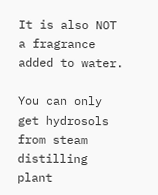It is also NOT a fragrance added to water.

You can only get hydrosols from steam distilling plant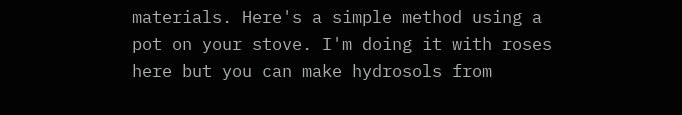materials. Here's a simple method using a pot on your stove. I'm doing it with roses here but you can make hydrosols from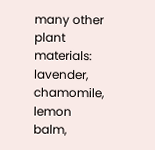many other plant materials: lavender, chamomile, lemon balm,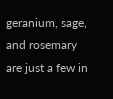geranium, sage, and rosemary are just a few in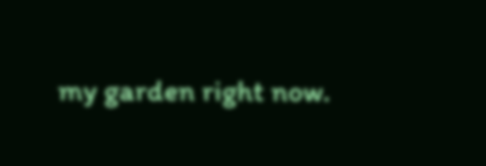my garden right now.